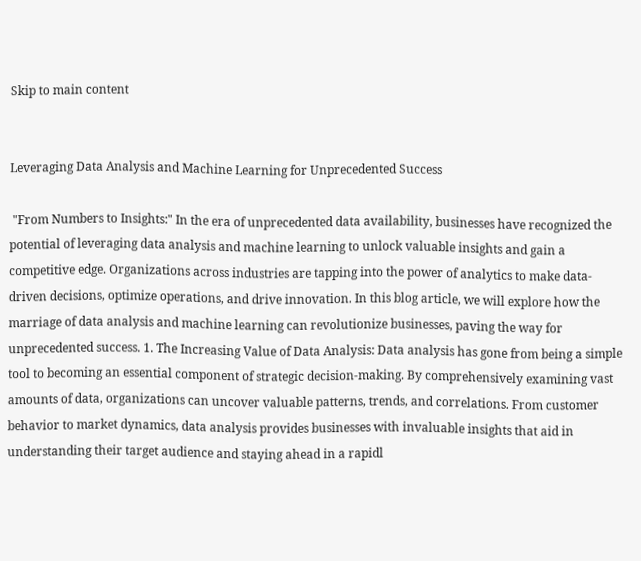Skip to main content


Leveraging Data Analysis and Machine Learning for Unprecedented Success

 "From Numbers to Insights:" In the era of unprecedented data availability, businesses have recognized the potential of leveraging data analysis and machine learning to unlock valuable insights and gain a competitive edge. Organizations across industries are tapping into the power of analytics to make data-driven decisions, optimize operations, and drive innovation. In this blog article, we will explore how the marriage of data analysis and machine learning can revolutionize businesses, paving the way for unprecedented success. 1. The Increasing Value of Data Analysis: Data analysis has gone from being a simple tool to becoming an essential component of strategic decision-making. By comprehensively examining vast amounts of data, organizations can uncover valuable patterns, trends, and correlations. From customer behavior to market dynamics, data analysis provides businesses with invaluable insights that aid in understanding their target audience and staying ahead in a rapidl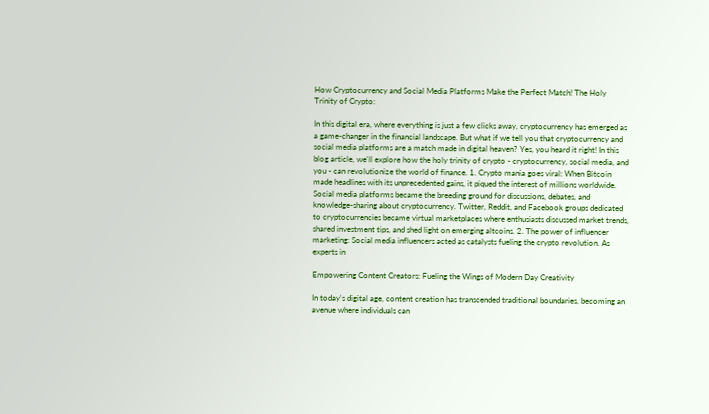How Cryptocurrency and Social Media Platforms Make the Perfect Match! The Holy Trinity of Crypto:

In this digital era, where everything is just a few clicks away, cryptocurrency has emerged as a game-changer in the financial landscape. But what if we tell you that cryptocurrency and social media platforms are a match made in digital heaven? Yes, you heard it right! In this blog article, we'll explore how the holy trinity of crypto - cryptocurrency, social media, and you - can revolutionize the world of finance. 1. Crypto mania goes viral: When Bitcoin made headlines with its unprecedented gains, it piqued the interest of millions worldwide. Social media platforms became the breeding ground for discussions, debates, and knowledge-sharing about cryptocurrency. Twitter, Reddit, and Facebook groups dedicated to cryptocurrencies became virtual marketplaces where enthusiasts discussed market trends, shared investment tips, and shed light on emerging altcoins. 2. The power of influencer marketing: Social media influencers acted as catalysts fueling the crypto revolution. As experts in

Empowering Content Creators: Fueling the Wings of Modern Day Creativity

In today's digital age, content creation has transcended traditional boundaries, becoming an avenue where individuals can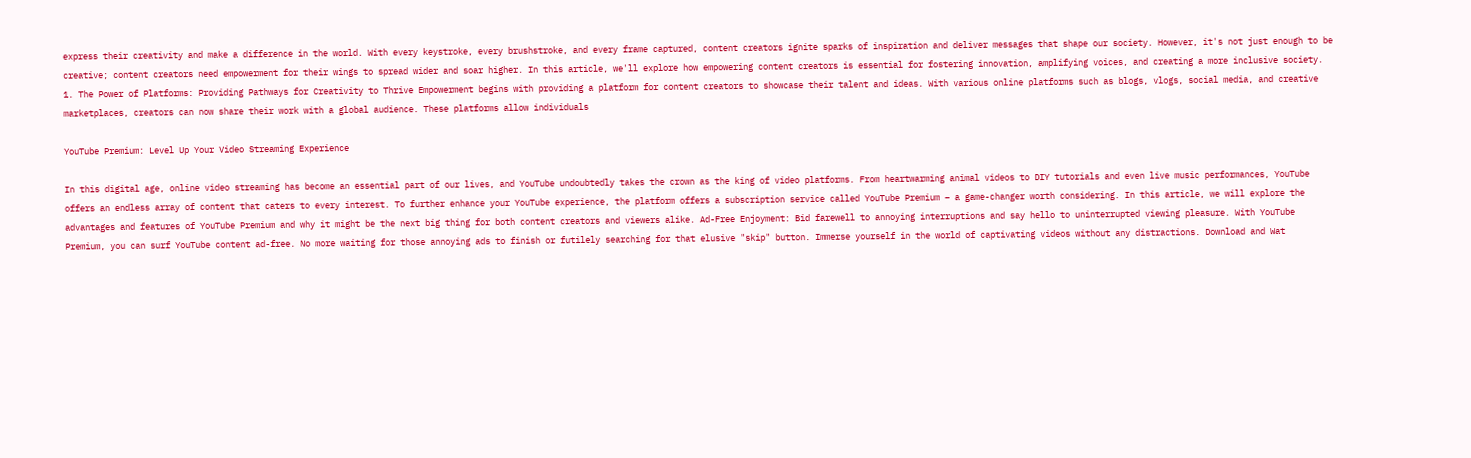express their creativity and make a difference in the world. With every keystroke, every brushstroke, and every frame captured, content creators ignite sparks of inspiration and deliver messages that shape our society. However, it's not just enough to be creative; content creators need empowerment for their wings to spread wider and soar higher. In this article, we'll explore how empowering content creators is essential for fostering innovation, amplifying voices, and creating a more inclusive society. 1. The Power of Platforms: Providing Pathways for Creativity to Thrive Empowerment begins with providing a platform for content creators to showcase their talent and ideas. With various online platforms such as blogs, vlogs, social media, and creative marketplaces, creators can now share their work with a global audience. These platforms allow individuals

YouTube Premium: Level Up Your Video Streaming Experience

In this digital age, online video streaming has become an essential part of our lives, and YouTube undoubtedly takes the crown as the king of video platforms. From heartwarming animal videos to DIY tutorials and even live music performances, YouTube offers an endless array of content that caters to every interest. To further enhance your YouTube experience, the platform offers a subscription service called YouTube Premium – a game-changer worth considering. In this article, we will explore the advantages and features of YouTube Premium and why it might be the next big thing for both content creators and viewers alike. Ad-Free Enjoyment: Bid farewell to annoying interruptions and say hello to uninterrupted viewing pleasure. With YouTube Premium, you can surf YouTube content ad-free. No more waiting for those annoying ads to finish or futilely searching for that elusive "skip" button. Immerse yourself in the world of captivating videos without any distractions. Download and Wat